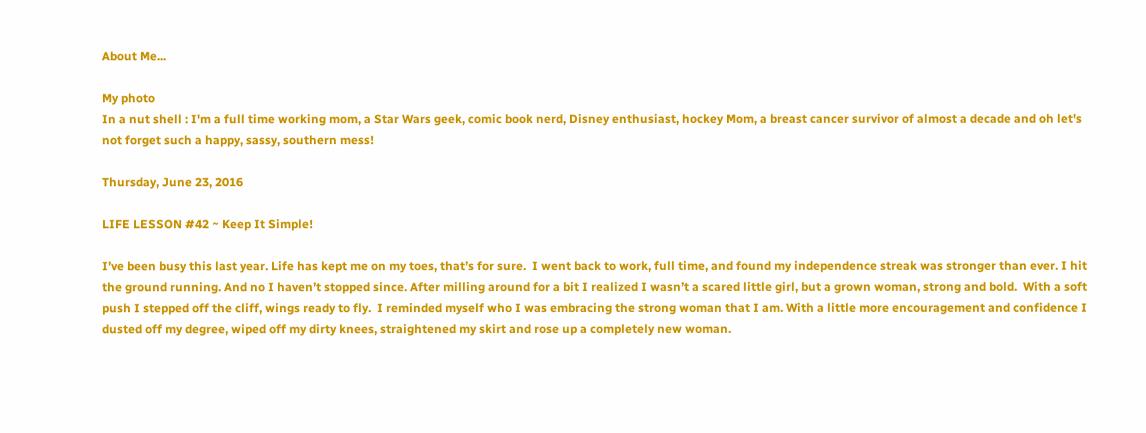About Me...

My photo
In a nut shell : I'm a full time working mom, a Star Wars geek, comic book nerd, Disney enthusiast, hockey Mom, a breast cancer survivor of almost a decade and oh let's not forget such a happy, sassy, southern mess!

Thursday, June 23, 2016

LIFE LESSON #42 ~ Keep It Simple!

I’ve been busy this last year. Life has kept me on my toes, that’s for sure.  I went back to work, full time, and found my independence streak was stronger than ever. I hit the ground running. And no I haven’t stopped since. After milling around for a bit I realized I wasn’t a scared little girl, but a grown woman, strong and bold.  With a soft push I stepped off the cliff, wings ready to fly.  I reminded myself who I was embracing the strong woman that I am. With a little more encouragement and confidence I dusted off my degree, wiped off my dirty knees, straightened my skirt and rose up a completely new woman.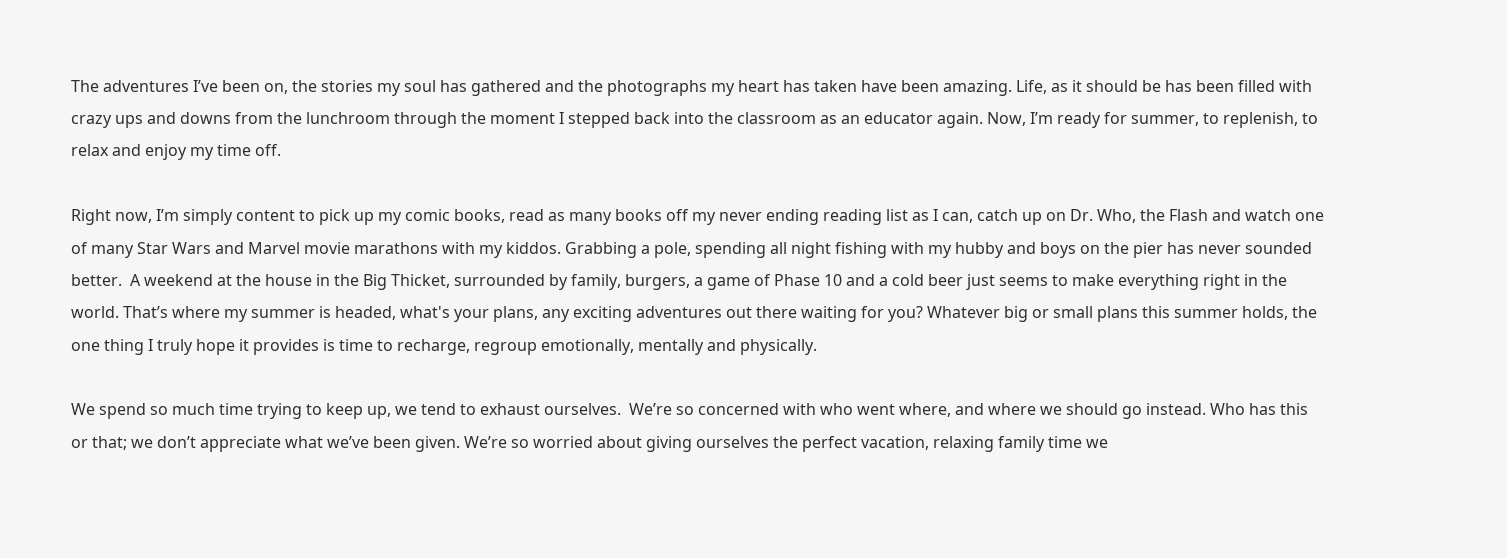The adventures I’ve been on, the stories my soul has gathered and the photographs my heart has taken have been amazing. Life, as it should be has been filled with crazy ups and downs from the lunchroom through the moment I stepped back into the classroom as an educator again. Now, I’m ready for summer, to replenish, to relax and enjoy my time off.

Right now, I’m simply content to pick up my comic books, read as many books off my never ending reading list as I can, catch up on Dr. Who, the Flash and watch one of many Star Wars and Marvel movie marathons with my kiddos. Grabbing a pole, spending all night fishing with my hubby and boys on the pier has never sounded better.  A weekend at the house in the Big Thicket, surrounded by family, burgers, a game of Phase 10 and a cold beer just seems to make everything right in the world. That’s where my summer is headed, what's your plans, any exciting adventures out there waiting for you? Whatever big or small plans this summer holds, the one thing I truly hope it provides is time to recharge, regroup emotionally, mentally and physically.

We spend so much time trying to keep up, we tend to exhaust ourselves.  We’re so concerned with who went where, and where we should go instead. Who has this or that; we don’t appreciate what we’ve been given. We’re so worried about giving ourselves the perfect vacation, relaxing family time we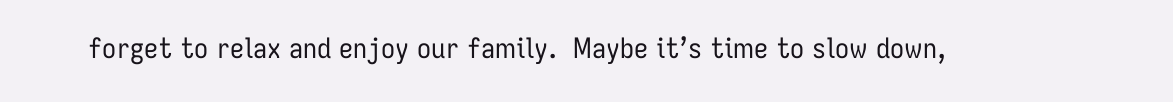forget to relax and enjoy our family.  Maybe it’s time to slow down,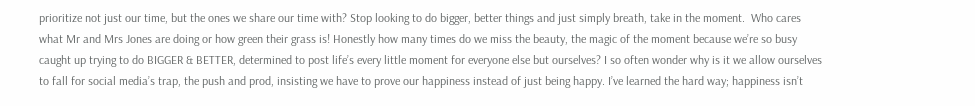prioritize not just our time, but the ones we share our time with? Stop looking to do bigger, better things and just simply breath, take in the moment.  Who cares what Mr and Mrs Jones are doing or how green their grass is! Honestly how many times do we miss the beauty, the magic of the moment because we’re so busy caught up trying to do BIGGER & BETTER, determined to post life’s every little moment for everyone else but ourselves? I so often wonder why is it we allow ourselves to fall for social media’s trap, the push and prod, insisting we have to prove our happiness instead of just being happy. I’ve learned the hard way; happiness isn’t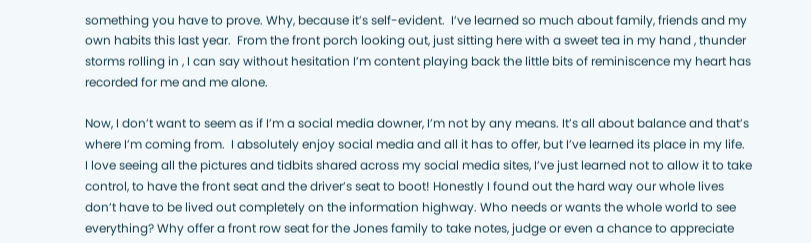something you have to prove. Why, because it’s self-evident.  I’ve learned so much about family, friends and my own habits this last year.  From the front porch looking out, just sitting here with a sweet tea in my hand , thunder storms rolling in , I can say without hesitation I’m content playing back the little bits of reminiscence my heart has recorded for me and me alone.

Now, I don’t want to seem as if I’m a social media downer, I’m not by any means. It’s all about balance and that’s where I’m coming from.  I absolutely enjoy social media and all it has to offer, but I’ve learned its place in my life.  I love seeing all the pictures and tidbits shared across my social media sites, I’ve just learned not to allow it to take control, to have the front seat and the driver’s seat to boot! Honestly I found out the hard way our whole lives don’t have to be lived out completely on the information highway. Who needs or wants the whole world to see everything? Why offer a front row seat for the Jones family to take notes, judge or even a chance to appreciate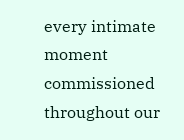every intimate moment commissioned throughout our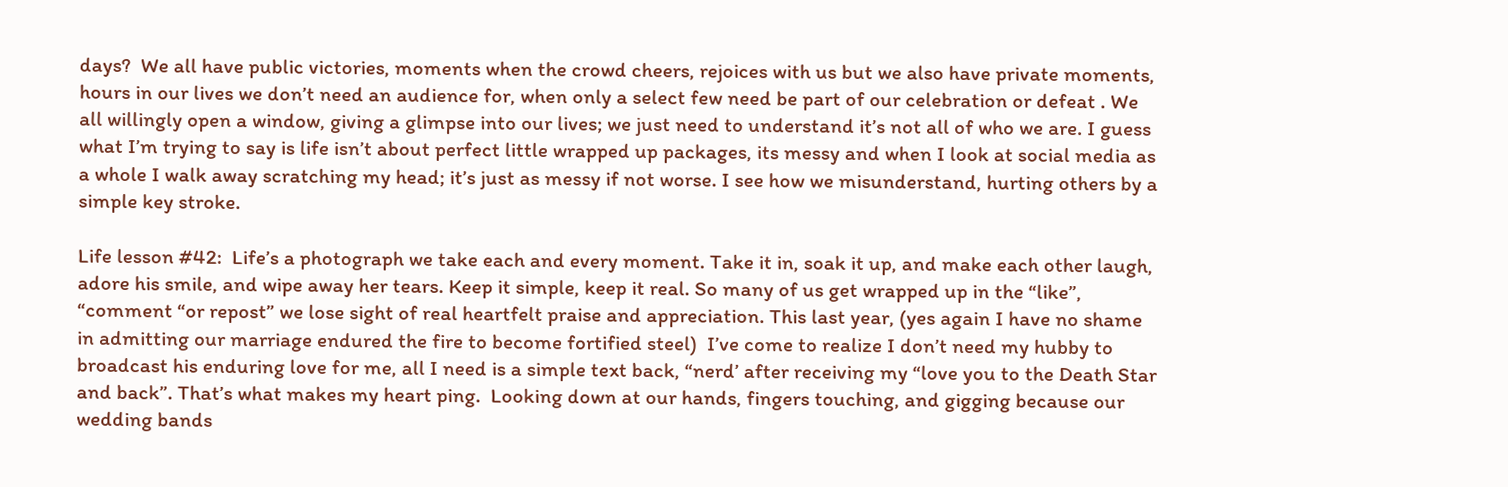days?  We all have public victories, moments when the crowd cheers, rejoices with us but we also have private moments, hours in our lives we don’t need an audience for, when only a select few need be part of our celebration or defeat . We all willingly open a window, giving a glimpse into our lives; we just need to understand it’s not all of who we are. I guess what I’m trying to say is life isn’t about perfect little wrapped up packages, its messy and when I look at social media as a whole I walk away scratching my head; it’s just as messy if not worse. I see how we misunderstand, hurting others by a simple key stroke.

Life lesson #42:  Life’s a photograph we take each and every moment. Take it in, soak it up, and make each other laugh, adore his smile, and wipe away her tears. Keep it simple, keep it real. So many of us get wrapped up in the “like”, “comment “or repost” we lose sight of real heartfelt praise and appreciation. This last year, (yes again I have no shame in admitting our marriage endured the fire to become fortified steel)  I’ve come to realize I don’t need my hubby to broadcast his enduring love for me, all I need is a simple text back, “nerd’ after receiving my “love you to the Death Star and back”. That’s what makes my heart ping.  Looking down at our hands, fingers touching, and gigging because our wedding bands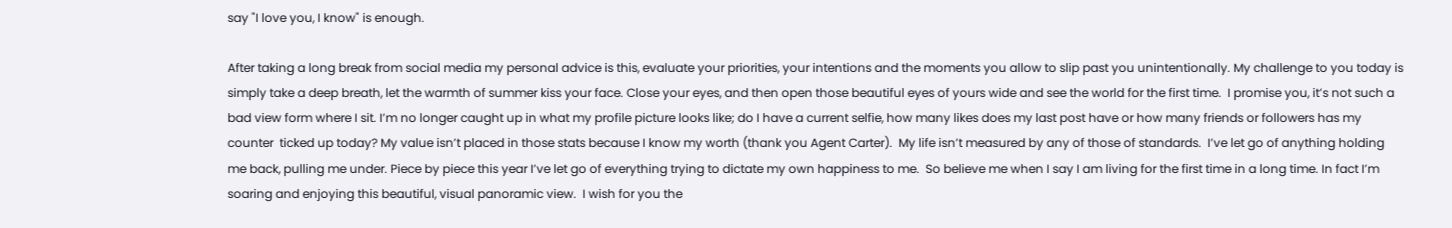say "I love you, I know" is enough.

After taking a long break from social media my personal advice is this, evaluate your priorities, your intentions and the moments you allow to slip past you unintentionally. My challenge to you today is simply take a deep breath, let the warmth of summer kiss your face. Close your eyes, and then open those beautiful eyes of yours wide and see the world for the first time.  I promise you, it’s not such a bad view form where I sit. I’m no longer caught up in what my profile picture looks like; do I have a current selfie, how many likes does my last post have or how many friends or followers has my counter  ticked up today? My value isn’t placed in those stats because I know my worth (thank you Agent Carter).  My life isn’t measured by any of those of standards.  I’ve let go of anything holding me back, pulling me under. Piece by piece this year I’ve let go of everything trying to dictate my own happiness to me.  So believe me when I say I am living for the first time in a long time. In fact I’m soaring and enjoying this beautiful, visual panoramic view.  I wish for you the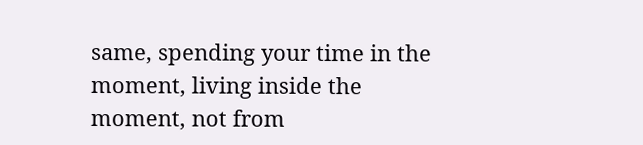same, spending your time in the moment, living inside the moment, not from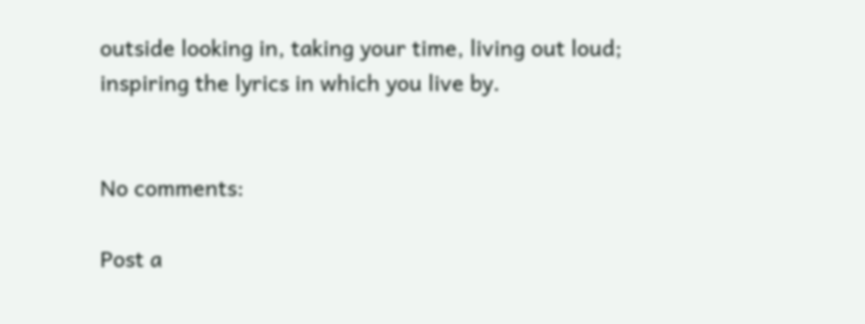outside looking in, taking your time, living out loud; inspiring the lyrics in which you live by.


No comments:

Post a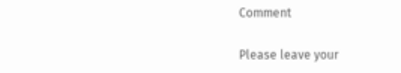Comment

Please leave your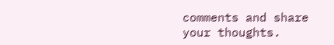comments and share your thoughts.